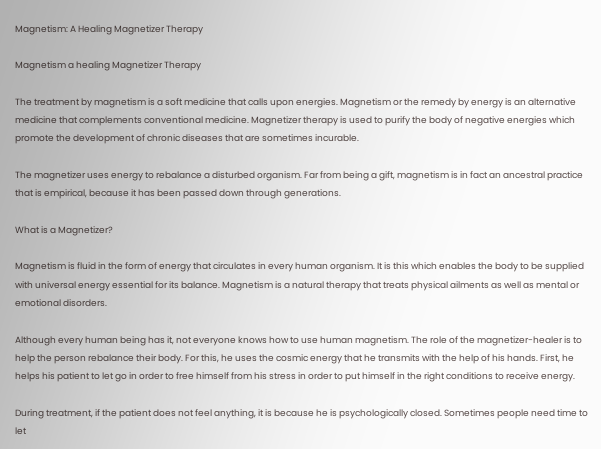Magnetism: A Healing Magnetizer Therapy

Magnetism a healing Magnetizer Therapy

The treatment by magnetism is a soft medicine that calls upon energies. Magnetism or the remedy by energy is an alternative medicine that complements conventional medicine. Magnetizer therapy is used to purify the body of negative energies which promote the development of chronic diseases that are sometimes incurable.

The magnetizer uses energy to rebalance a disturbed organism. Far from being a gift, magnetism is in fact an ancestral practice that is empirical, because it has been passed down through generations.

What is a Magnetizer?

Magnetism is fluid in the form of energy that circulates in every human organism. It is this which enables the body to be supplied with universal energy essential for its balance. Magnetism is a natural therapy that treats physical ailments as well as mental or emotional disorders.

Although every human being has it, not everyone knows how to use human magnetism. The role of the magnetizer-healer is to help the person rebalance their body. For this, he uses the cosmic energy that he transmits with the help of his hands. First, he helps his patient to let go in order to free himself from his stress in order to put himself in the right conditions to receive energy.

During treatment, if the patient does not feel anything, it is because he is psychologically closed. Sometimes people need time to let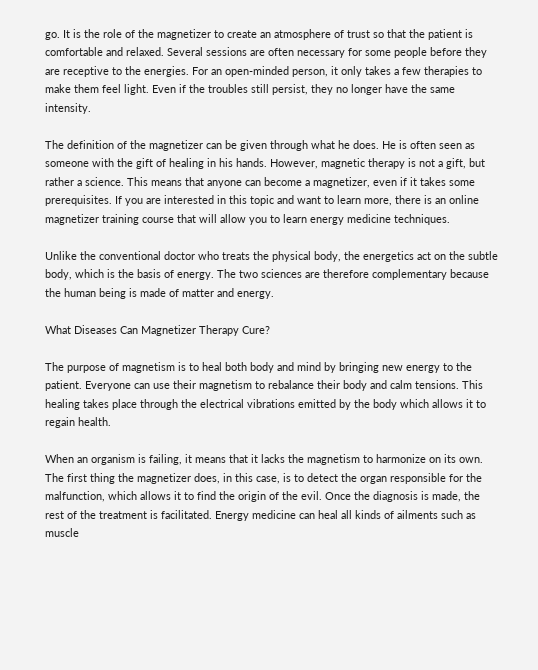go. It is the role of the magnetizer to create an atmosphere of trust so that the patient is comfortable and relaxed. Several sessions are often necessary for some people before they are receptive to the energies. For an open-minded person, it only takes a few therapies to make them feel light. Even if the troubles still persist, they no longer have the same intensity.

The definition of the magnetizer can be given through what he does. He is often seen as someone with the gift of healing in his hands. However, magnetic therapy is not a gift, but rather a science. This means that anyone can become a magnetizer, even if it takes some prerequisites. If you are interested in this topic and want to learn more, there is an online magnetizer training course that will allow you to learn energy medicine techniques.

Unlike the conventional doctor who treats the physical body, the energetics act on the subtle body, which is the basis of energy. The two sciences are therefore complementary because the human being is made of matter and energy.

What Diseases Can Magnetizer Therapy Cure?

The purpose of magnetism is to heal both body and mind by bringing new energy to the patient. Everyone can use their magnetism to rebalance their body and calm tensions. This healing takes place through the electrical vibrations emitted by the body which allows it to regain health.

When an organism is failing, it means that it lacks the magnetism to harmonize on its own. The first thing the magnetizer does, in this case, is to detect the organ responsible for the malfunction, which allows it to find the origin of the evil. Once the diagnosis is made, the rest of the treatment is facilitated. Energy medicine can heal all kinds of ailments such as muscle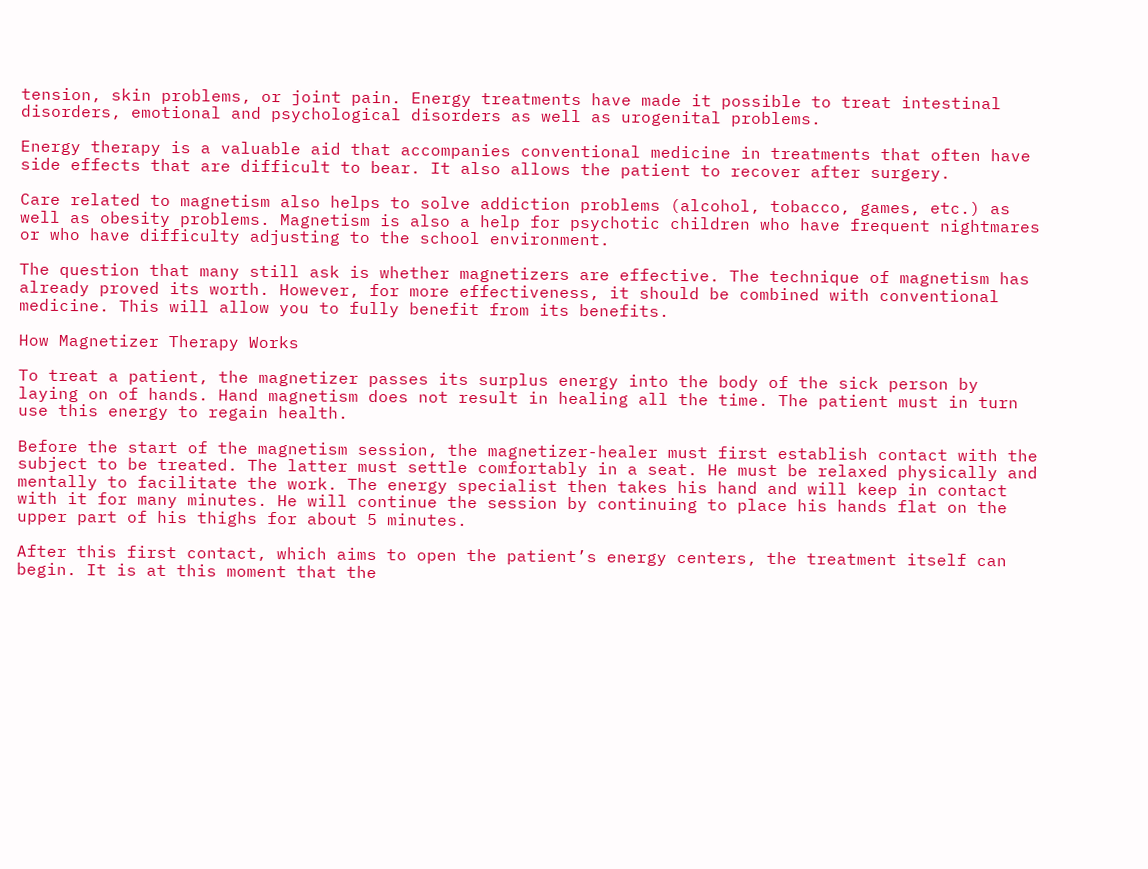tension, skin problems, or joint pain. Energy treatments have made it possible to treat intestinal disorders, emotional and psychological disorders as well as urogenital problems.

Energy therapy is a valuable aid that accompanies conventional medicine in treatments that often have side effects that are difficult to bear. It also allows the patient to recover after surgery.

Care related to magnetism also helps to solve addiction problems (alcohol, tobacco, games, etc.) as well as obesity problems. Magnetism is also a help for psychotic children who have frequent nightmares or who have difficulty adjusting to the school environment.

The question that many still ask is whether magnetizers are effective. The technique of magnetism has already proved its worth. However, for more effectiveness, it should be combined with conventional medicine. This will allow you to fully benefit from its benefits.

How Magnetizer Therapy Works

To treat a patient, the magnetizer passes its surplus energy into the body of the sick person by laying on of hands. Hand magnetism does not result in healing all the time. The patient must in turn use this energy to regain health.

Before the start of the magnetism session, the magnetizer-healer must first establish contact with the subject to be treated. The latter must settle comfortably in a seat. He must be relaxed physically and mentally to facilitate the work. The energy specialist then takes his hand and will keep in contact with it for many minutes. He will continue the session by continuing to place his hands flat on the upper part of his thighs for about 5 minutes.

After this first contact, which aims to open the patient’s energy centers, the treatment itself can begin. It is at this moment that the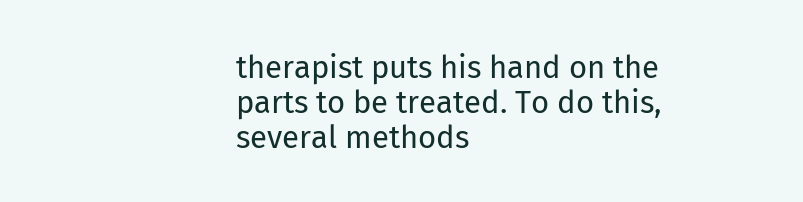therapist puts his hand on the parts to be treated. To do this, several methods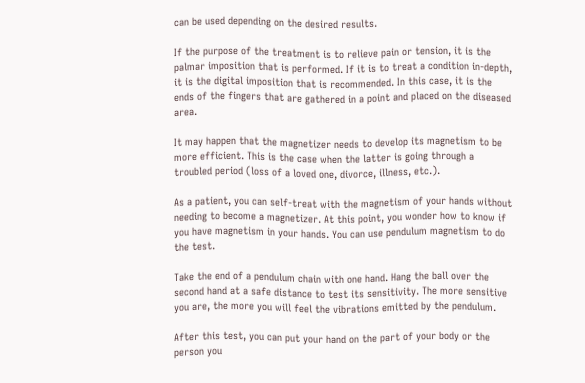can be used depending on the desired results.

If the purpose of the treatment is to relieve pain or tension, it is the palmar imposition that is performed. If it is to treat a condition in-depth, it is the digital imposition that is recommended. In this case, it is the ends of the fingers that are gathered in a point and placed on the diseased area.

It may happen that the magnetizer needs to develop its magnetism to be more efficient. This is the case when the latter is going through a troubled period (loss of a loved one, divorce, illness, etc.).

As a patient, you can self-treat with the magnetism of your hands without needing to become a magnetizer. At this point, you wonder how to know if you have magnetism in your hands. You can use pendulum magnetism to do the test.

Take the end of a pendulum chain with one hand. Hang the ball over the second hand at a safe distance to test its sensitivity. The more sensitive you are, the more you will feel the vibrations emitted by the pendulum.

After this test, you can put your hand on the part of your body or the person you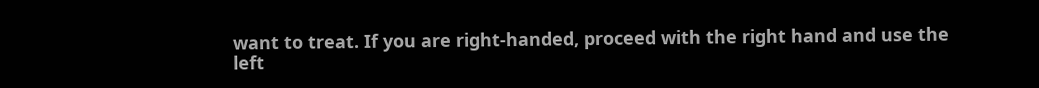want to treat. If you are right-handed, proceed with the right hand and use the left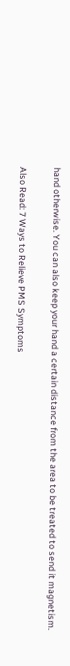hand otherwise. You can also keep your hand a certain distance from the area to be treated to send it magnetism.

Also Read: 7 Ways to Relieve PMS Symptoms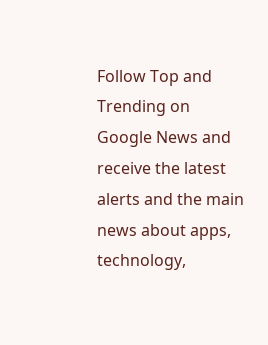Follow Top and Trending on Google News and receive the latest alerts and the main news about apps, technology,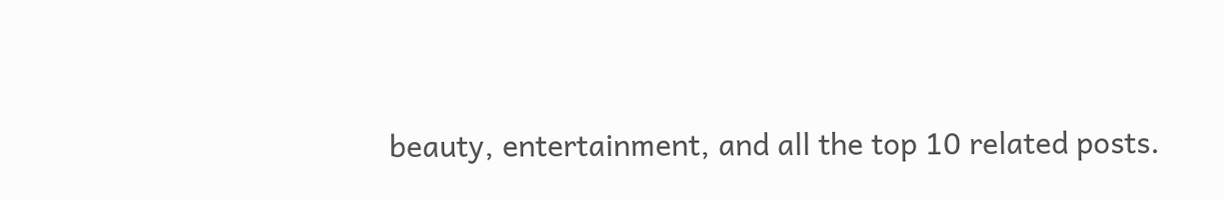beauty, entertainment, and all the top 10 related posts.